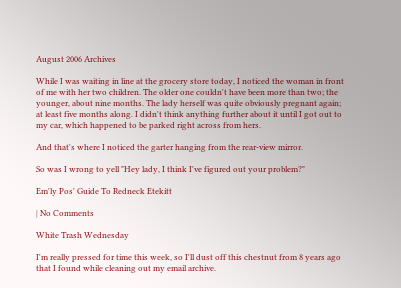August 2006 Archives

While I was waiting in line at the grocery store today, I noticed the woman in front of me with her two children. The older one couldn't have been more than two; the younger, about nine months. The lady herself was quite obviously pregnant again; at least five months along. I didn't think anything further about it until I got out to my car, which happened to be parked right across from hers.

And that's where I noticed the garter hanging from the rear-view mirror.

So was I wrong to yell "Hey lady, I think I've figured out your problem?"

Em'ly Pos' Guide To Redneck Etekitt

| No Comments

White Trash Wednesday

I'm really pressed for time this week, so I'll dust off this chestnut from 8 years ago that I found while cleaning out my email archive.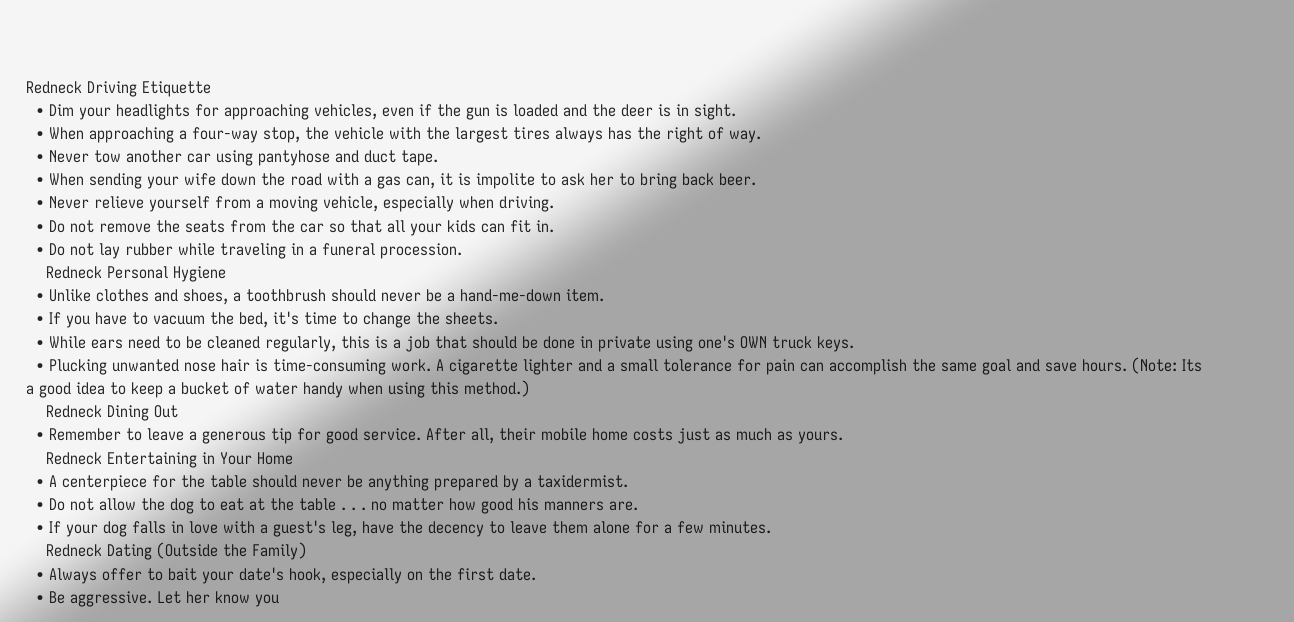Redneck Driving Etiquette
  • Dim your headlights for approaching vehicles, even if the gun is loaded and the deer is in sight.
  • When approaching a four-way stop, the vehicle with the largest tires always has the right of way.
  • Never tow another car using pantyhose and duct tape.
  • When sending your wife down the road with a gas can, it is impolite to ask her to bring back beer.
  • Never relieve yourself from a moving vehicle, especially when driving.
  • Do not remove the seats from the car so that all your kids can fit in.
  • Do not lay rubber while traveling in a funeral procession.
    Redneck Personal Hygiene
  • Unlike clothes and shoes, a toothbrush should never be a hand-me-down item.
  • If you have to vacuum the bed, it's time to change the sheets.
  • While ears need to be cleaned regularly, this is a job that should be done in private using one's OWN truck keys.
  • Plucking unwanted nose hair is time-consuming work. A cigarette lighter and a small tolerance for pain can accomplish the same goal and save hours. (Note: Its a good idea to keep a bucket of water handy when using this method.)
    Redneck Dining Out
  • Remember to leave a generous tip for good service. After all, their mobile home costs just as much as yours.
    Redneck Entertaining in Your Home
  • A centerpiece for the table should never be anything prepared by a taxidermist.
  • Do not allow the dog to eat at the table . . . no matter how good his manners are.
  • If your dog falls in love with a guest's leg, have the decency to leave them alone for a few minutes.
    Redneck Dating (Outside the Family)
  • Always offer to bait your date's hook, especially on the first date.
  • Be aggressive. Let her know you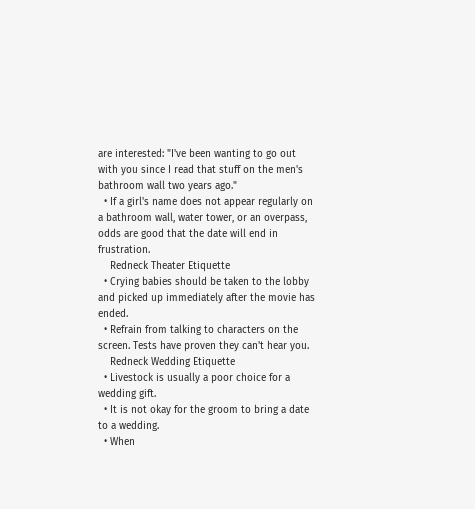are interested: "I've been wanting to go out with you since I read that stuff on the men's bathroom wall two years ago."
  • If a girl's name does not appear regularly on a bathroom wall, water tower, or an overpass, odds are good that the date will end in frustration.
    Redneck Theater Etiquette
  • Crying babies should be taken to the lobby and picked up immediately after the movie has ended.
  • Refrain from talking to characters on the screen. Tests have proven they can't hear you.
    Redneck Wedding Etiquette
  • Livestock is usually a poor choice for a wedding gift.
  • It is not okay for the groom to bring a date to a wedding.
  • When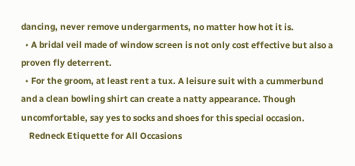dancing, never remove undergarments, no matter how hot it is.
  • A bridal veil made of window screen is not only cost effective but also a proven fly deterrent.
  • For the groom, at least rent a tux. A leisure suit with a cummerbund and a clean bowling shirt can create a natty appearance. Though uncomfortable, say yes to socks and shoes for this special occasion.
    Redneck Etiquette for All Occasions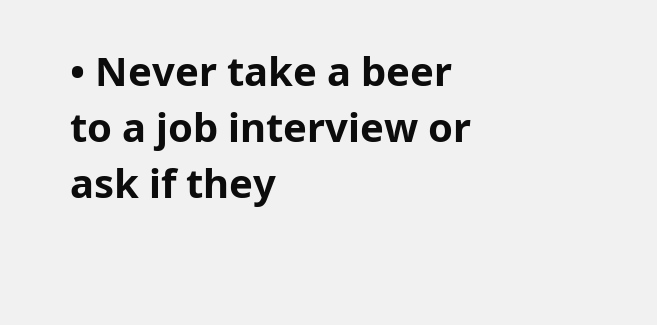• Never take a beer to a job interview or ask if they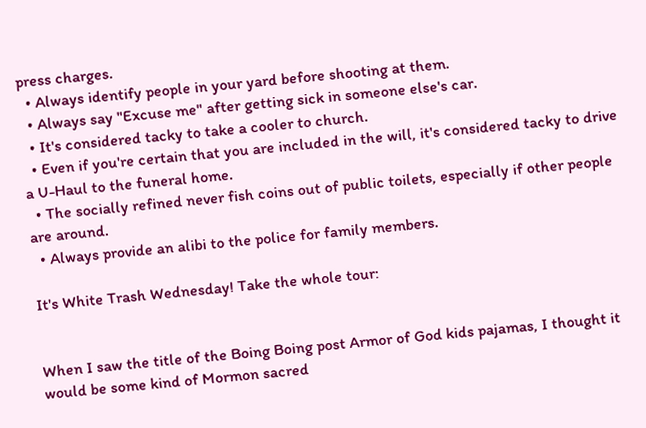press charges.
  • Always identify people in your yard before shooting at them.
  • Always say "Excuse me" after getting sick in someone else's car.
  • It's considered tacky to take a cooler to church.
  • Even if you're certain that you are included in the will, it's considered tacky to drive a U-Haul to the funeral home.
  • The socially refined never fish coins out of public toilets, especially if other people are around.
  • Always provide an alibi to the police for family members.

It's White Trash Wednesday! Take the whole tour:


When I saw the title of the Boing Boing post Armor of God kids pajamas, I thought it would be some kind of Mormon sacred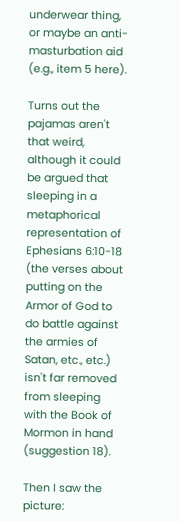underwear thing, or maybe an anti-masturbation aid (e.g., item 5 here).

Turns out the pajamas aren't that weird, although it could be argued that sleeping in a metaphorical representation of Ephesians 6:10-18 (the verses about putting on the Armor of God to do battle against the armies of Satan, etc., etc.) isn't far removed from sleeping with the Book of Mormon in hand (suggestion 18).

Then I saw the picture: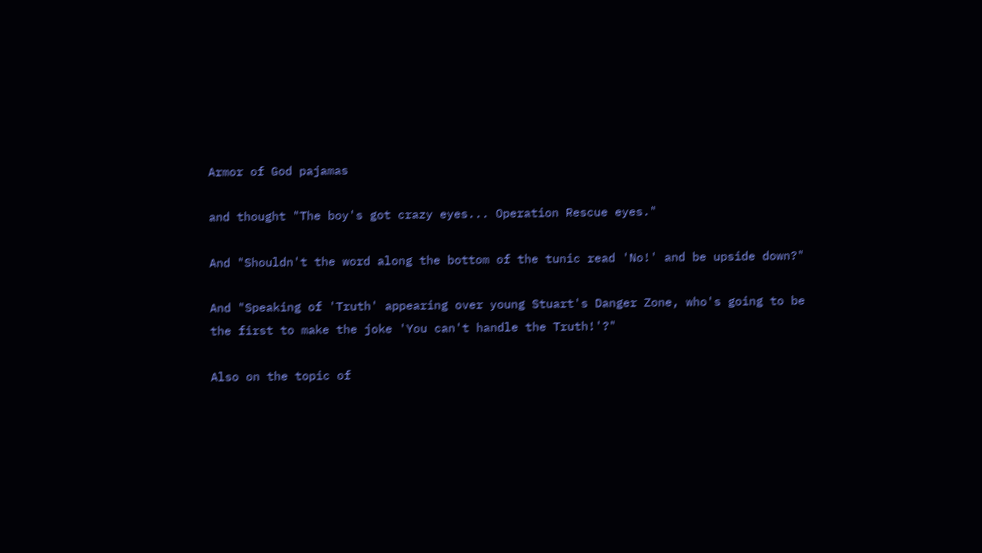Armor of God pajamas

and thought "The boy's got crazy eyes... Operation Rescue eyes."

And "Shouldn't the word along the bottom of the tunic read 'No!' and be upside down?"

And "Speaking of 'Truth' appearing over young Stuart's Danger Zone, who's going to be the first to make the joke 'You can't handle the Truth!'?"

Also on the topic of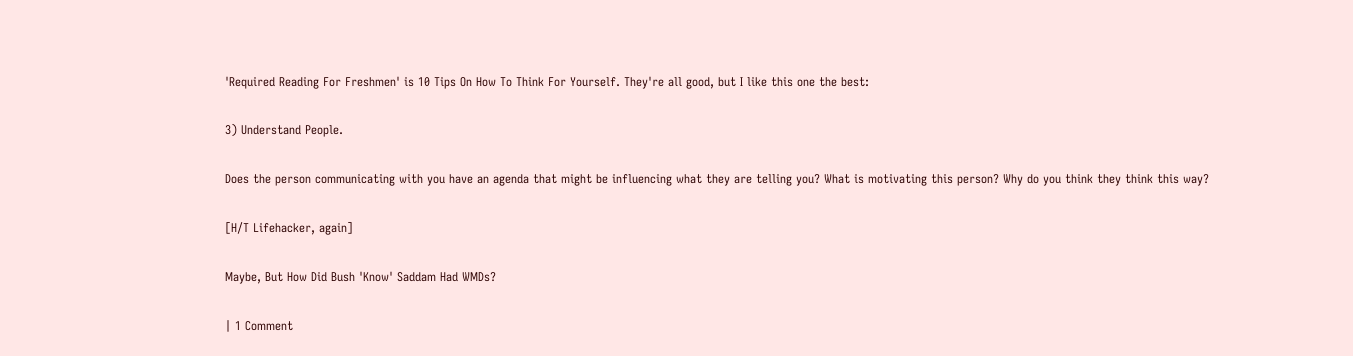'Required Reading For Freshmen' is 10 Tips On How To Think For Yourself. They're all good, but I like this one the best:

3) Understand People.

Does the person communicating with you have an agenda that might be influencing what they are telling you? What is motivating this person? Why do you think they think this way?

[H/T Lifehacker, again]

Maybe, But How Did Bush 'Know' Saddam Had WMDs?

| 1 Comment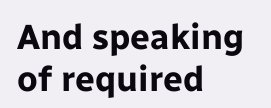And speaking of required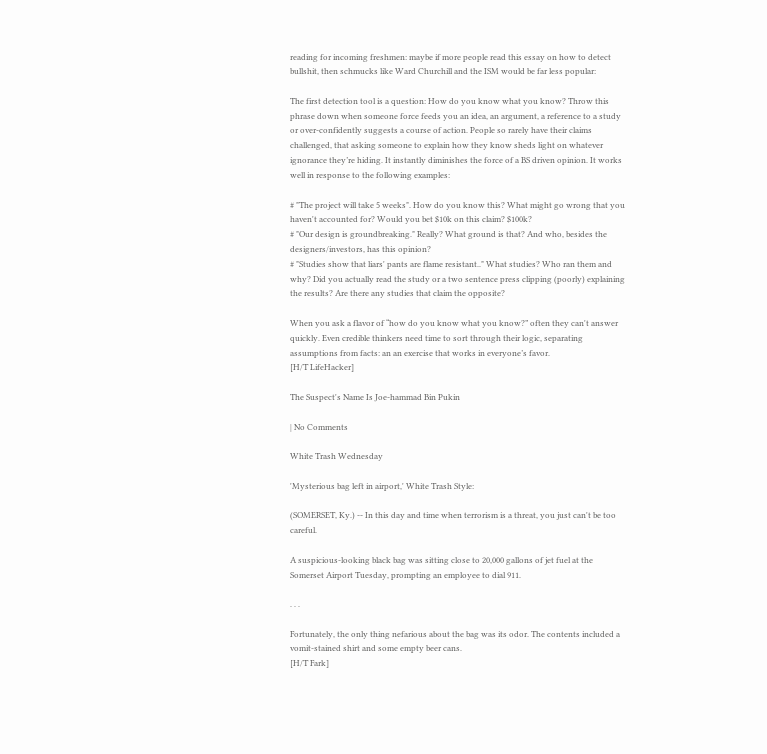reading for incoming freshmen: maybe if more people read this essay on how to detect bullshit, then schmucks like Ward Churchill and the ISM would be far less popular:

The first detection tool is a question: How do you know what you know? Throw this phrase down when someone force feeds you an idea, an argument, a reference to a study or over-confidently suggests a course of action. People so rarely have their claims challenged, that asking someone to explain how they know sheds light on whatever ignorance they’re hiding. It instantly diminishes the force of a BS driven opinion. It works well in response to the following examples:

# "The project will take 5 weeks". How do you know this? What might go wrong that you haven't accounted for? Would you bet $10k on this claim? $100k?
# "Our design is groundbreaking." Really? What ground is that? And who, besides the designers/investors, has this opinion?
# "Studies show that liars' pants are flame resistant.." What studies? Who ran them and why? Did you actually read the study or a two sentence press clipping (poorly) explaining the results? Are there any studies that claim the opposite?

When you ask a flavor of “how do you know what you know?” often they can't answer quickly. Even credible thinkers need time to sort through their logic, separating assumptions from facts: an an exercise that works in everyone’s favor.
[H/T LifeHacker]

The Suspect's Name Is Joe-hammad Bin Pukin

| No Comments

White Trash Wednesday

'Mysterious bag left in airport,' White Trash Style:

(SOMERSET, Ky.) -- In this day and time when terrorism is a threat, you just can't be too careful.

A suspicious-looking black bag was sitting close to 20,000 gallons of jet fuel at the Somerset Airport Tuesday, prompting an employee to dial 911.

. . .

Fortunately, the only thing nefarious about the bag was its odor. The contents included a vomit-stained shirt and some empty beer cans.
[H/T Fark]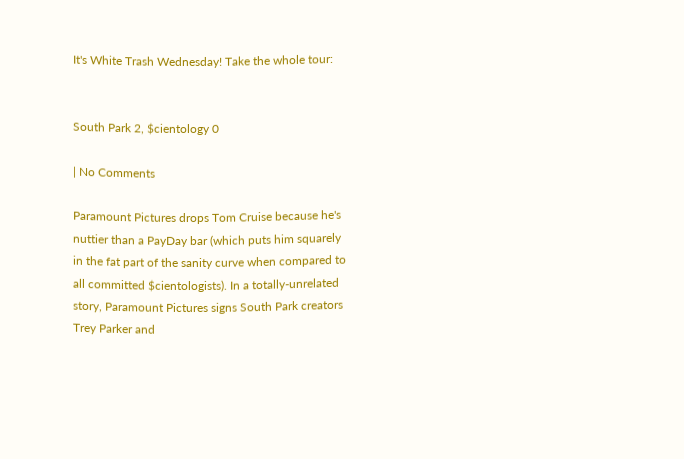It's White Trash Wednesday! Take the whole tour:


South Park 2, $cientology 0

| No Comments

Paramount Pictures drops Tom Cruise because he's nuttier than a PayDay bar (which puts him squarely in the fat part of the sanity curve when compared to all committed $cientologists). In a totally-unrelated story, Paramount Pictures signs South Park creators Trey Parker and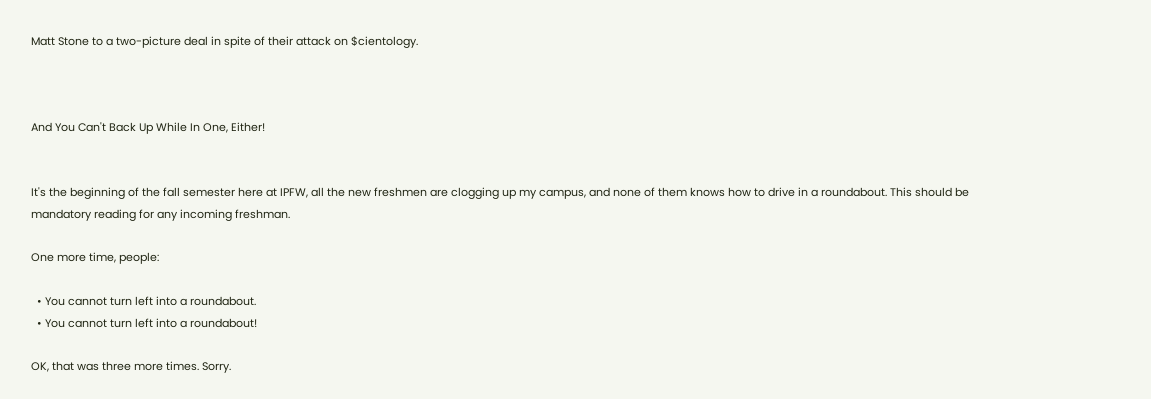Matt Stone to a two-picture deal in spite of their attack on $cientology.



And You Can't Back Up While In One, Either!


It's the beginning of the fall semester here at IPFW, all the new freshmen are clogging up my campus, and none of them knows how to drive in a roundabout. This should be mandatory reading for any incoming freshman.

One more time, people:

  • You cannot turn left into a roundabout.
  • You cannot turn left into a roundabout!

OK, that was three more times. Sorry.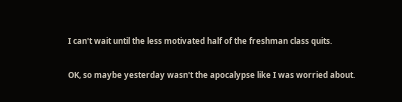I can't wait until the less motivated half of the freshman class quits.

OK, so maybe yesterday wasn't the apocalypse like I was worried about.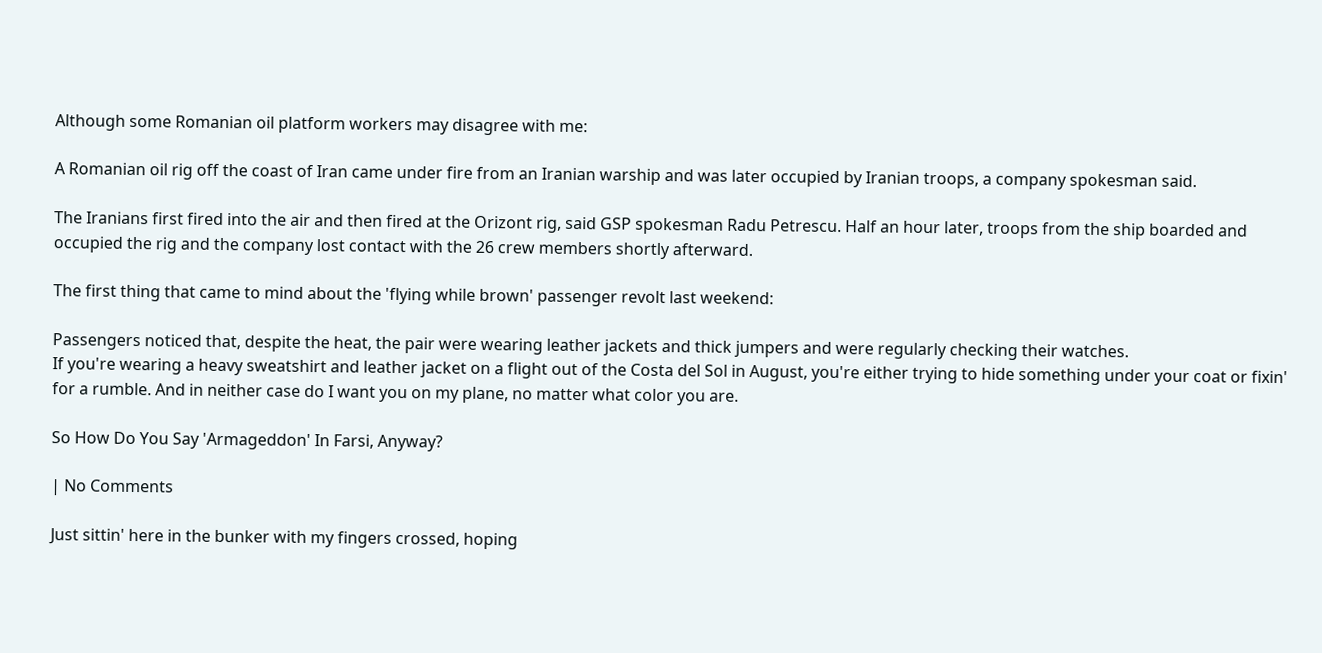Although some Romanian oil platform workers may disagree with me:

A Romanian oil rig off the coast of Iran came under fire from an Iranian warship and was later occupied by Iranian troops, a company spokesman said.

The Iranians first fired into the air and then fired at the Orizont rig, said GSP spokesman Radu Petrescu. Half an hour later, troops from the ship boarded and occupied the rig and the company lost contact with the 26 crew members shortly afterward.

The first thing that came to mind about the 'flying while brown' passenger revolt last weekend:

Passengers noticed that, despite the heat, the pair were wearing leather jackets and thick jumpers and were regularly checking their watches.
If you're wearing a heavy sweatshirt and leather jacket on a flight out of the Costa del Sol in August, you're either trying to hide something under your coat or fixin' for a rumble. And in neither case do I want you on my plane, no matter what color you are.

So How Do You Say 'Armageddon' In Farsi, Anyway?

| No Comments

Just sittin' here in the bunker with my fingers crossed, hoping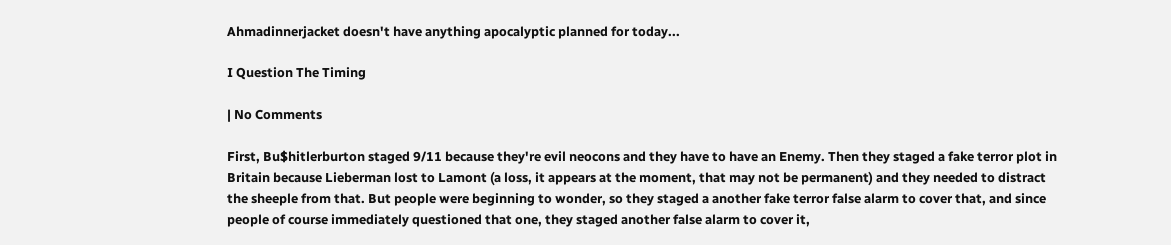Ahmadinnerjacket doesn't have anything apocalyptic planned for today...

I Question The Timing

| No Comments

First, Bu$hitlerburton staged 9/11 because they're evil neocons and they have to have an Enemy. Then they staged a fake terror plot in Britain because Lieberman lost to Lamont (a loss, it appears at the moment, that may not be permanent) and they needed to distract the sheeple from that. But people were beginning to wonder, so they staged a another fake terror false alarm to cover that, and since people of course immediately questioned that one, they staged another false alarm to cover it,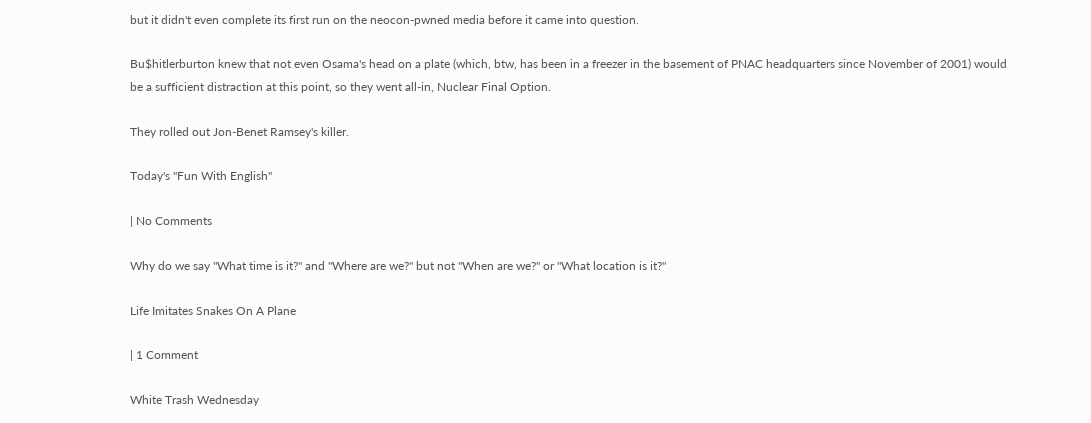but it didn't even complete its first run on the neocon-pwned media before it came into question.

Bu$hitlerburton knew that not even Osama's head on a plate (which, btw, has been in a freezer in the basement of PNAC headquarters since November of 2001) would be a sufficient distraction at this point, so they went all-in, Nuclear Final Option.

They rolled out Jon-Benet Ramsey's killer.

Today's "Fun With English"

| No Comments

Why do we say "What time is it?" and "Where are we?" but not "When are we?" or "What location is it?"

Life Imitates Snakes On A Plane

| 1 Comment

White Trash Wednesday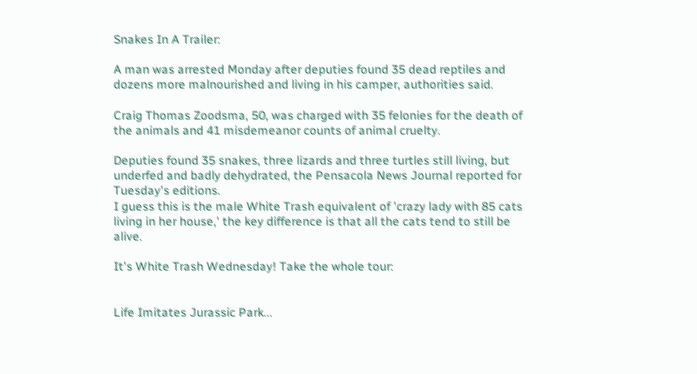Snakes In A Trailer:

A man was arrested Monday after deputies found 35 dead reptiles and dozens more malnourished and living in his camper, authorities said.

Craig Thomas Zoodsma, 50, was charged with 35 felonies for the death of the animals and 41 misdemeanor counts of animal cruelty.

Deputies found 35 snakes, three lizards and three turtles still living, but underfed and badly dehydrated, the Pensacola News Journal reported for Tuesday's editions.
I guess this is the male White Trash equivalent of 'crazy lady with 85 cats living in her house,' the key difference is that all the cats tend to still be alive.

It's White Trash Wednesday! Take the whole tour:


Life Imitates Jurassic Park...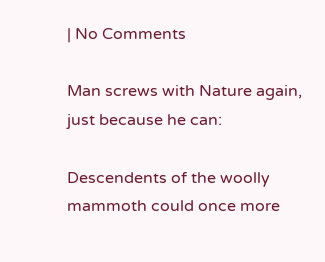| No Comments

Man screws with Nature again, just because he can:

Descendents of the woolly mammoth could once more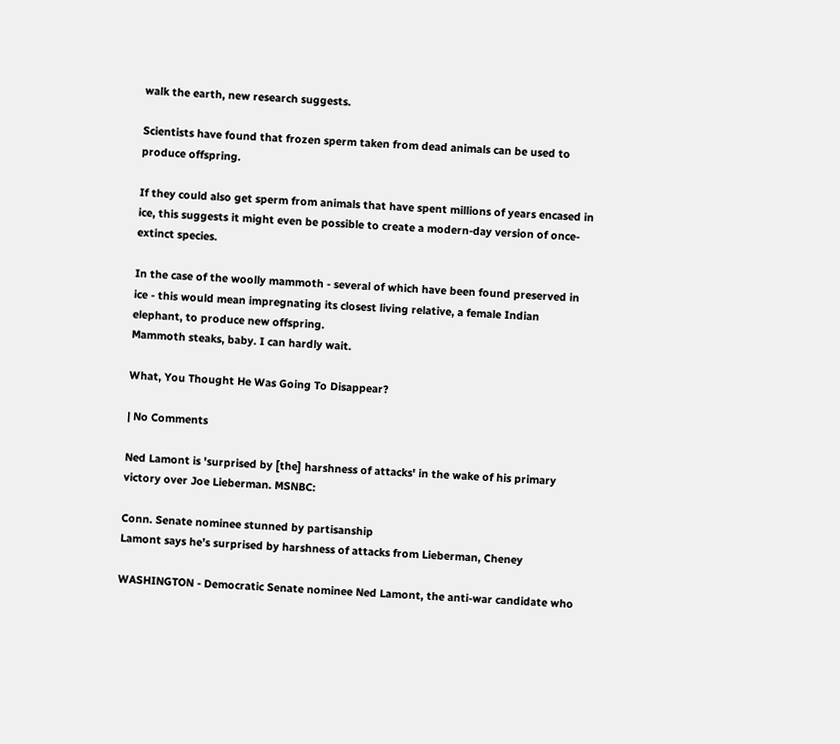walk the earth, new research suggests.

Scientists have found that frozen sperm taken from dead animals can be used to produce offspring.

If they could also get sperm from animals that have spent millions of years encased in ice, this suggests it might even be possible to create a modern-day version of once-extinct species.

In the case of the woolly mammoth - several of which have been found preserved in ice - this would mean impregnating its closest living relative, a female Indian elephant, to produce new offspring.
Mammoth steaks, baby. I can hardly wait.

What, You Thought He Was Going To Disappear?

| No Comments

Ned Lamont is 'surprised by [the] harshness of attacks' in the wake of his primary victory over Joe Lieberman. MSNBC:

Conn. Senate nominee stunned by partisanship
Lamont says he’s surprised by harshness of attacks from Lieberman, Cheney

WASHINGTON - Democratic Senate nominee Ned Lamont, the anti-war candidate who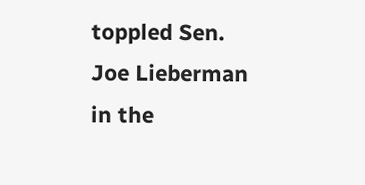toppled Sen. Joe Lieberman in the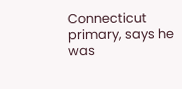Connecticut primary, says he was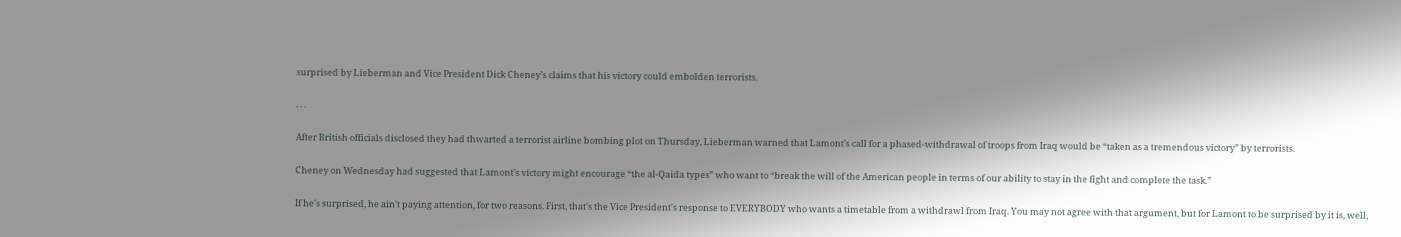surprised by Lieberman and Vice President Dick Cheney’s claims that his victory could embolden terrorists.

. . .

After British officials disclosed they had thwarted a terrorist airline bombing plot on Thursday, Lieberman warned that Lamont’s call for a phased-withdrawal of troops from Iraq would be “taken as a tremendous victory” by terrorists.

Cheney on Wednesday had suggested that Lamont’s victory might encourage “the al-Qaida types” who want to “break the will of the American people in terms of our ability to stay in the fight and complete the task.”

If he's surprised, he ain't paying attention, for two reasons. First, that's the Vice President's response to EVERYBODY who wants a timetable from a withdrawl from Iraq. You may not agree with that argument, but for Lamont to be surprised by it is, well,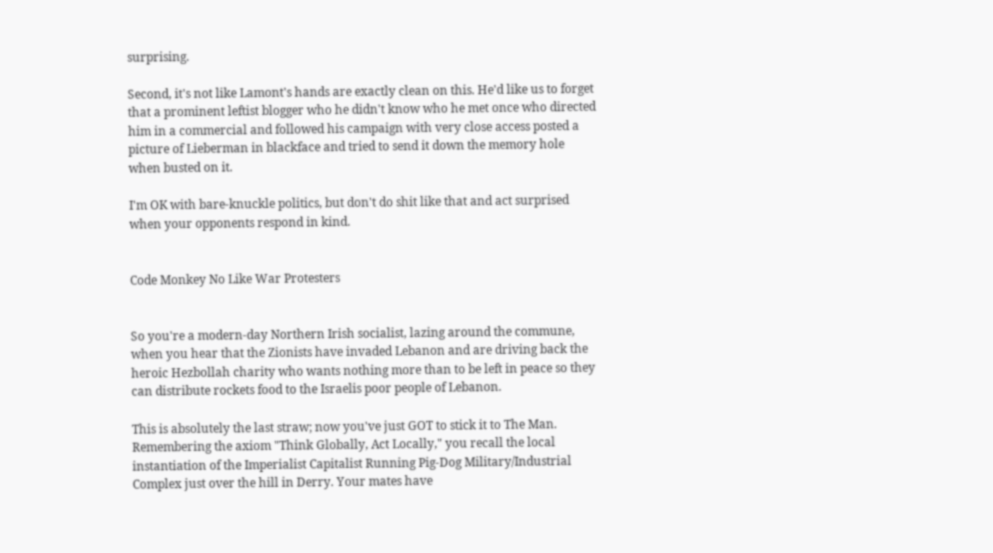surprising.

Second, it's not like Lamont's hands are exactly clean on this. He'd like us to forget that a prominent leftist blogger who he didn't know who he met once who directed him in a commercial and followed his campaign with very close access posted a picture of Lieberman in blackface and tried to send it down the memory hole when busted on it.

I'm OK with bare-knuckle politics, but don't do shit like that and act surprised when your opponents respond in kind.


Code Monkey No Like War Protesters


So you're a modern-day Northern Irish socialist, lazing around the commune, when you hear that the Zionists have invaded Lebanon and are driving back the heroic Hezbollah charity who wants nothing more than to be left in peace so they can distribute rockets food to the Israelis poor people of Lebanon.

This is absolutely the last straw; now you've just GOT to stick it to The Man. Remembering the axiom "Think Globally, Act Locally," you recall the local instantiation of the Imperialist Capitalist Running Pig-Dog Military/Industrial Complex just over the hill in Derry. Your mates have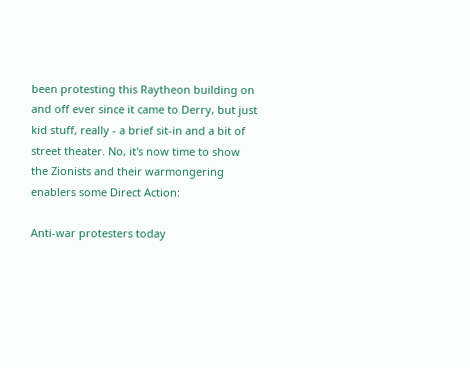been protesting this Raytheon building on and off ever since it came to Derry, but just kid stuff, really - a brief sit-in and a bit of street theater. No, it's now time to show the Zionists and their warmongering enablers some Direct Action:

Anti-war protesters today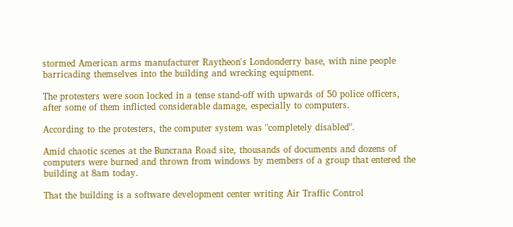stormed American arms manufacturer Raytheon's Londonderry base, with nine people barricading themselves into the building and wrecking equipment.

The protesters were soon locked in a tense stand-off with upwards of 50 police officers, after some of them inflicted considerable damage, especially to computers.

According to the protesters, the computer system was "completely disabled".

Amid chaotic scenes at the Buncrana Road site, thousands of documents and dozens of computers were burned and thrown from windows by members of a group that entered the building at 8am today.

That the building is a software development center writing Air Traffic Control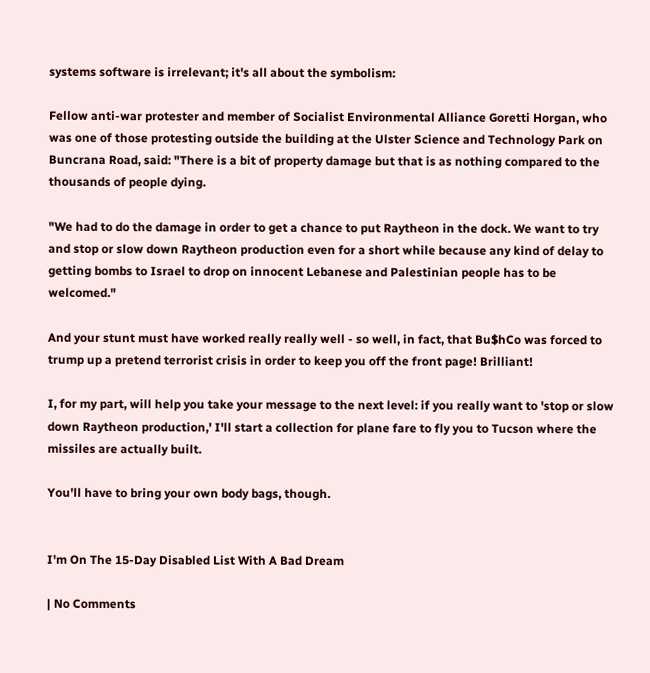systems software is irrelevant; it's all about the symbolism:

Fellow anti-war protester and member of Socialist Environmental Alliance Goretti Horgan, who was one of those protesting outside the building at the Ulster Science and Technology Park on Buncrana Road, said: "There is a bit of property damage but that is as nothing compared to the thousands of people dying.

"We had to do the damage in order to get a chance to put Raytheon in the dock. We want to try and stop or slow down Raytheon production even for a short while because any kind of delay to getting bombs to Israel to drop on innocent Lebanese and Palestinian people has to be welcomed."

And your stunt must have worked really really well - so well, in fact, that Bu$hCo was forced to trump up a pretend terrorist crisis in order to keep you off the front page! Brilliant!

I, for my part, will help you take your message to the next level: if you really want to 'stop or slow down Raytheon production,' I'll start a collection for plane fare to fly you to Tucson where the missiles are actually built.

You'll have to bring your own body bags, though.


I'm On The 15-Day Disabled List With A Bad Dream

| No Comments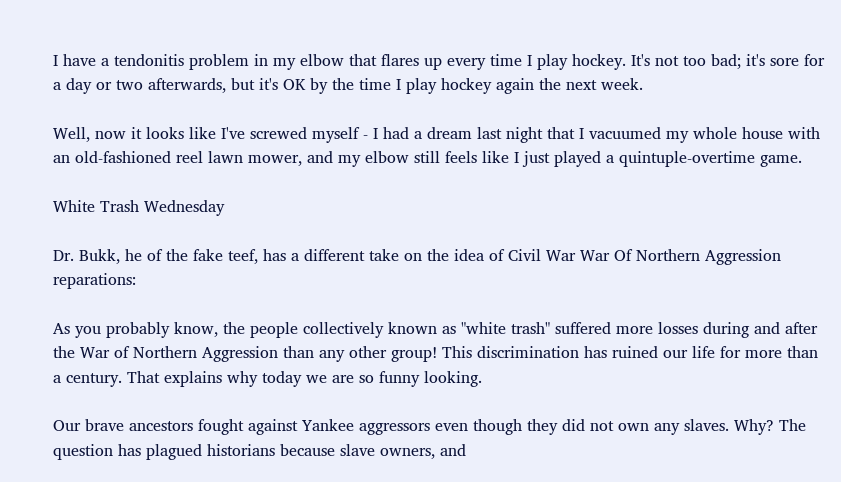I have a tendonitis problem in my elbow that flares up every time I play hockey. It's not too bad; it's sore for a day or two afterwards, but it's OK by the time I play hockey again the next week.

Well, now it looks like I've screwed myself - I had a dream last night that I vacuumed my whole house with an old-fashioned reel lawn mower, and my elbow still feels like I just played a quintuple-overtime game.

White Trash Wednesday

Dr. Bukk, he of the fake teef, has a different take on the idea of Civil War War Of Northern Aggression reparations:

As you probably know, the people collectively known as "white trash" suffered more losses during and after the War of Northern Aggression than any other group! This discrimination has ruined our life for more than a century. That explains why today we are so funny looking.

Our brave ancestors fought against Yankee aggressors even though they did not own any slaves. Why? The question has plagued historians because slave owners, and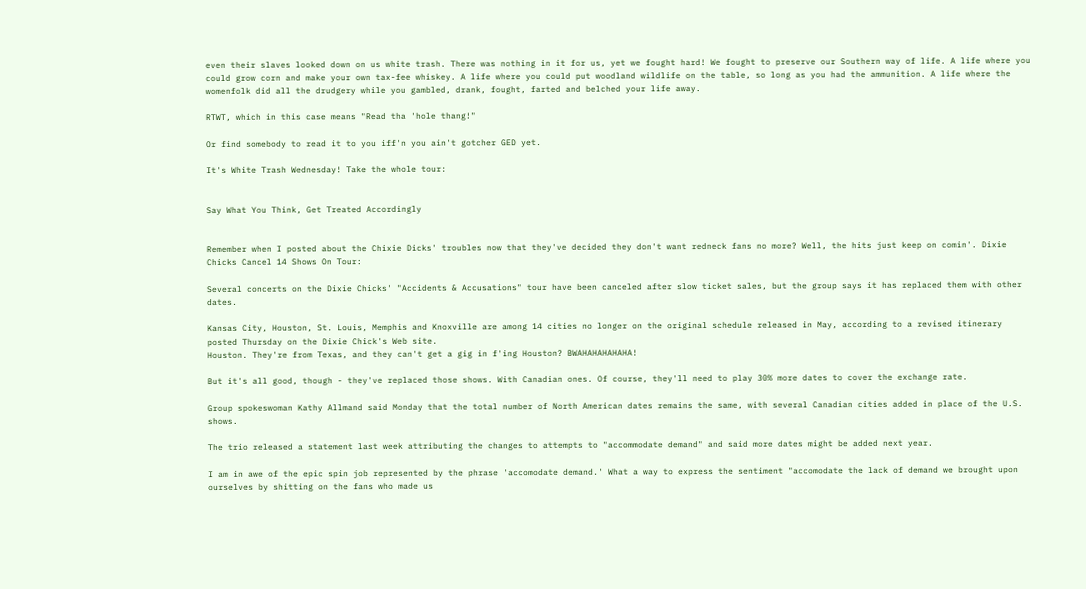even their slaves looked down on us white trash. There was nothing in it for us, yet we fought hard! We fought to preserve our Southern way of life. A life where you could grow corn and make your own tax-fee whiskey. A life where you could put woodland wildlife on the table, so long as you had the ammunition. A life where the womenfolk did all the drudgery while you gambled, drank, fought, farted and belched your life away.

RTWT, which in this case means "Read tha 'hole thang!"

Or find somebody to read it to you iff'n you ain't gotcher GED yet.

It's White Trash Wednesday! Take the whole tour:


Say What You Think, Get Treated Accordingly


Remember when I posted about the Chixie Dicks' troubles now that they've decided they don't want redneck fans no more? Well, the hits just keep on comin'. Dixie Chicks Cancel 14 Shows On Tour:

Several concerts on the Dixie Chicks' "Accidents & Accusations" tour have been canceled after slow ticket sales, but the group says it has replaced them with other dates.

Kansas City, Houston, St. Louis, Memphis and Knoxville are among 14 cities no longer on the original schedule released in May, according to a revised itinerary posted Thursday on the Dixie Chick's Web site.
Houston. They're from Texas, and they can't get a gig in f'ing Houston? BWAHAHAHAHAHA!

But it's all good, though - they've replaced those shows. With Canadian ones. Of course, they'll need to play 30% more dates to cover the exchange rate.

Group spokeswoman Kathy Allmand said Monday that the total number of North American dates remains the same, with several Canadian cities added in place of the U.S. shows.

The trio released a statement last week attributing the changes to attempts to "accommodate demand" and said more dates might be added next year.

I am in awe of the epic spin job represented by the phrase 'accomodate demand.' What a way to express the sentiment "accomodate the lack of demand we brought upon ourselves by shitting on the fans who made us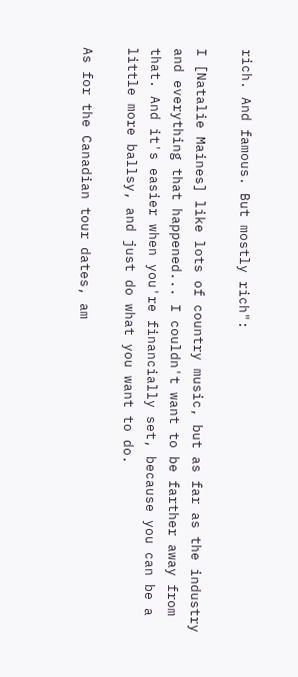rich. And famous. But mostly rich":

I [Natalie Maines] like lots of country music, but as far as the industry and everything that happened... I couldn't want to be farther away from that. And it's easier when you're financially set, because you can be a little more ballsy, and just do what you want to do.

As for the Canadian tour dates, am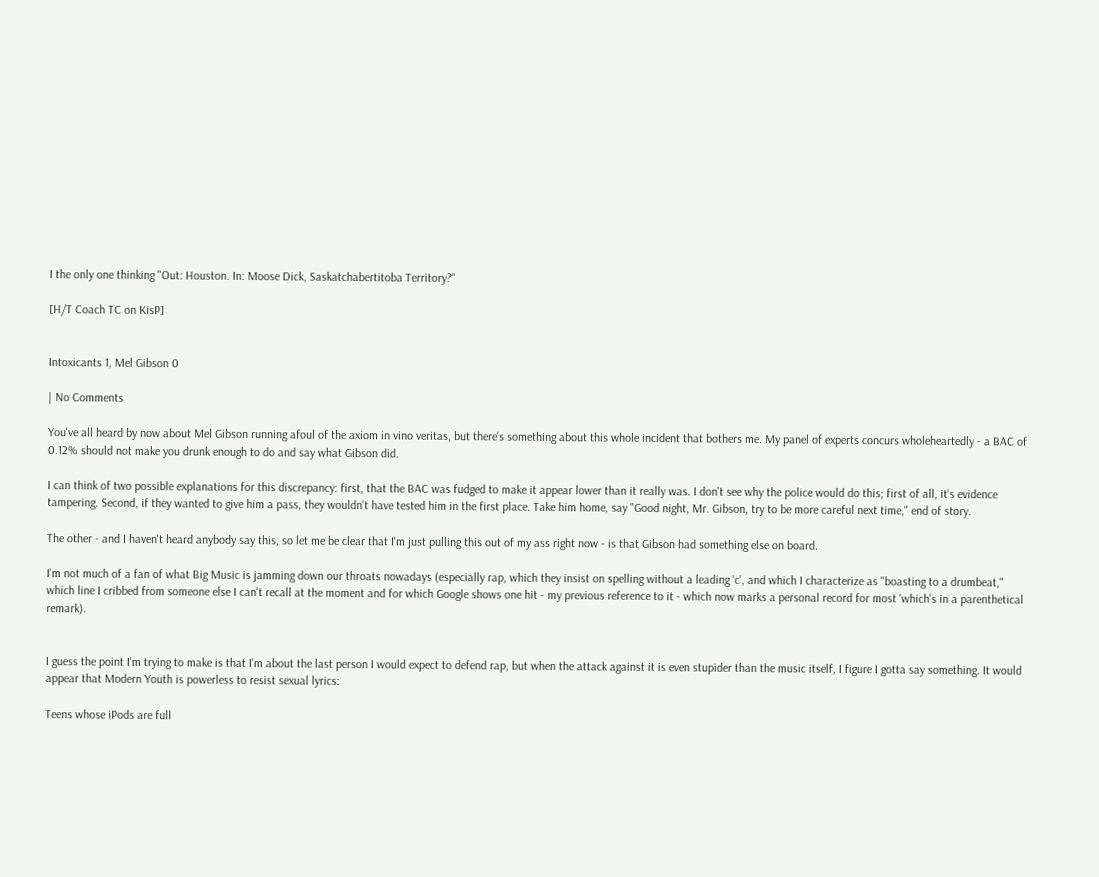I the only one thinking "Out: Houston. In: Moose Dick, Saskatchabertitoba Territory?"

[H/T Coach TC on KisP]


Intoxicants 1, Mel Gibson 0

| No Comments

You've all heard by now about Mel Gibson running afoul of the axiom in vino veritas, but there's something about this whole incident that bothers me. My panel of experts concurs wholeheartedly - a BAC of 0.12% should not make you drunk enough to do and say what Gibson did.

I can think of two possible explanations for this discrepancy: first, that the BAC was fudged to make it appear lower than it really was. I don't see why the police would do this; first of all, it's evidence tampering. Second, if they wanted to give him a pass, they wouldn't have tested him in the first place. Take him home, say "Good night, Mr. Gibson, try to be more careful next time," end of story.

The other - and I haven't heard anybody say this, so let me be clear that I'm just pulling this out of my ass right now - is that Gibson had something else on board.

I'm not much of a fan of what Big Music is jamming down our throats nowadays (especially rap, which they insist on spelling without a leading 'c', and which I characterize as "boasting to a drumbeat," which line I cribbed from someone else I can't recall at the moment and for which Google shows one hit - my previous reference to it - which now marks a personal record for most 'which's in a parenthetical remark).


I guess the point I'm trying to make is that I'm about the last person I would expect to defend rap, but when the attack against it is even stupider than the music itself, I figure I gotta say something. It would appear that Modern Youth is powerless to resist sexual lyrics:

Teens whose iPods are full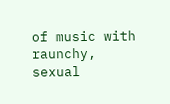of music with raunchy, sexual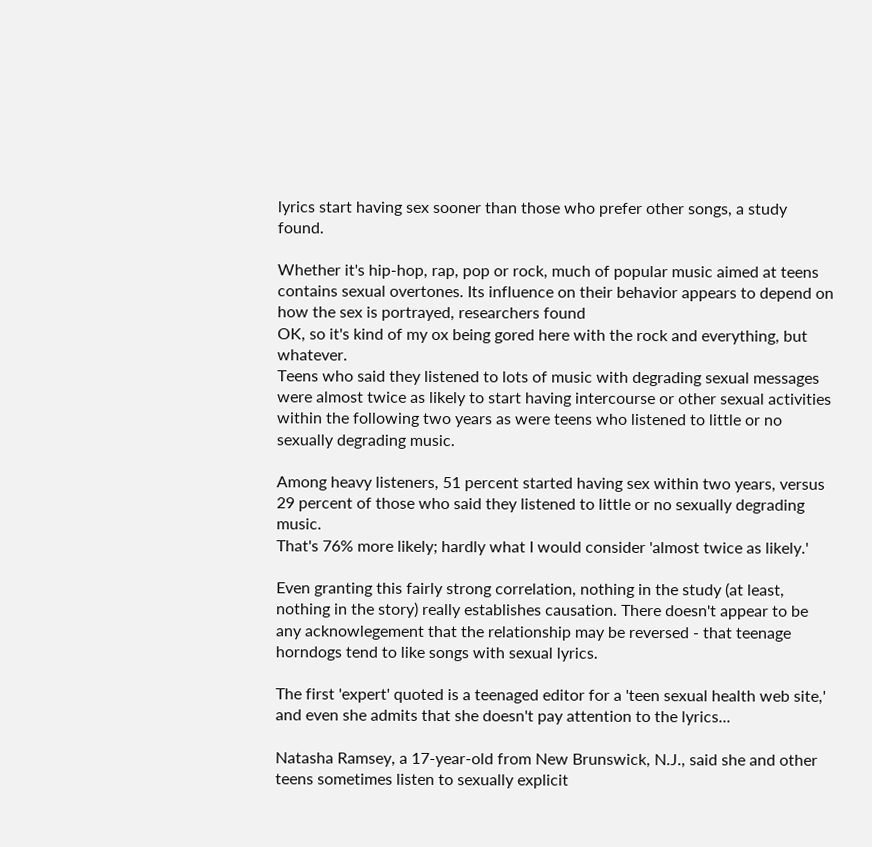lyrics start having sex sooner than those who prefer other songs, a study found.

Whether it's hip-hop, rap, pop or rock, much of popular music aimed at teens contains sexual overtones. Its influence on their behavior appears to depend on how the sex is portrayed, researchers found
OK, so it's kind of my ox being gored here with the rock and everything, but whatever.
Teens who said they listened to lots of music with degrading sexual messages were almost twice as likely to start having intercourse or other sexual activities within the following two years as were teens who listened to little or no sexually degrading music.

Among heavy listeners, 51 percent started having sex within two years, versus 29 percent of those who said they listened to little or no sexually degrading music.
That's 76% more likely; hardly what I would consider 'almost twice as likely.'

Even granting this fairly strong correlation, nothing in the study (at least, nothing in the story) really establishes causation. There doesn't appear to be any acknowlegement that the relationship may be reversed - that teenage horndogs tend to like songs with sexual lyrics.

The first 'expert' quoted is a teenaged editor for a 'teen sexual health web site,' and even she admits that she doesn't pay attention to the lyrics...

Natasha Ramsey, a 17-year-old from New Brunswick, N.J., said she and other teens sometimes listen to sexually explicit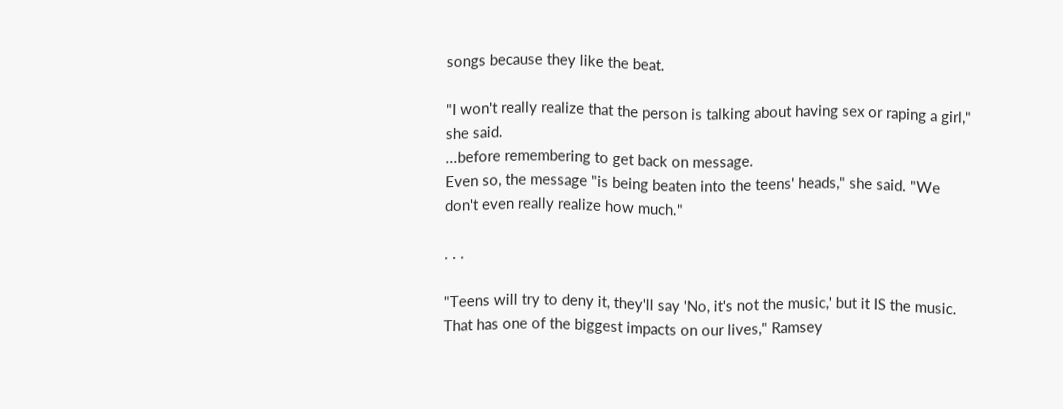songs because they like the beat.

"I won't really realize that the person is talking about having sex or raping a girl," she said.
...before remembering to get back on message.
Even so, the message "is being beaten into the teens' heads," she said. "We don't even really realize how much."

. . .

"Teens will try to deny it, they'll say 'No, it's not the music,' but it IS the music. That has one of the biggest impacts on our lives," Ramsey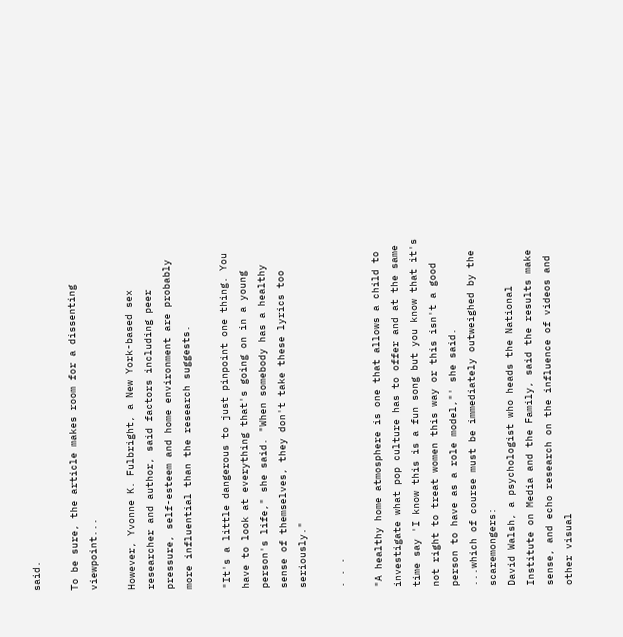said.

To be sure, the article makes room for a dissenting viewpoint...

However, Yvonne K. Fulbright, a New York-based sex researcher and author, said factors including peer pressure, self-esteem and home environment are probably more influential than the research suggests.

"It's a little dangerous to just pinpoint one thing. You have to look at everything that's going on in a young person's life," she said. "When somebody has a healthy sense of themselves, they don't take these lyrics too seriously."

. . .

"A healthy home atmosphere is one that allows a child to investigate what pop culture has to offer and at the same time say 'I know this is a fun song but you know that it's not right to treat women this way or this isn't a good person to have as a role model,"' she said.
...which of course must be immediately outweighed by the scaremongers:
David Walsh, a psychologist who heads the National Institute on Media and the Family, said the results make sense, and echo research on the influence of videos and other visual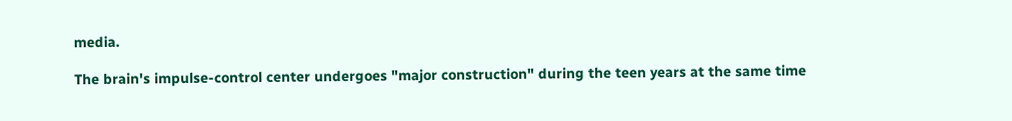media.

The brain's impulse-control center undergoes "major construction" during the teen years at the same time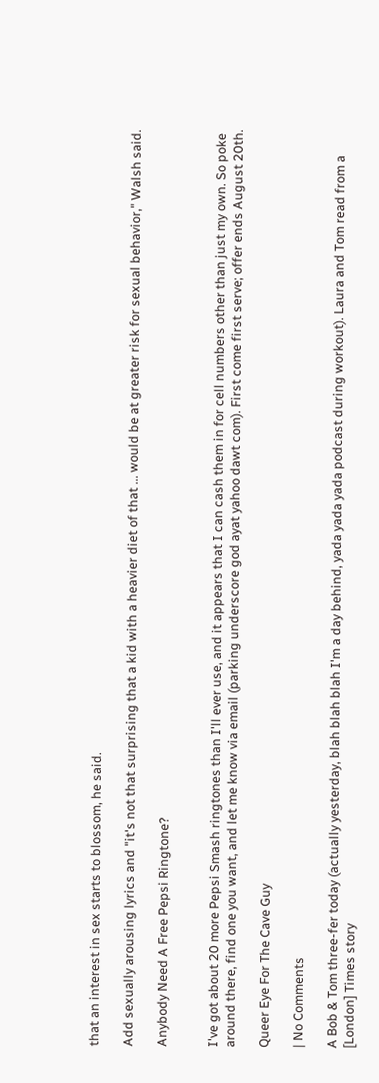that an interest in sex starts to blossom, he said.

Add sexually arousing lyrics and "it's not that surprising that a kid with a heavier diet of that ... would be at greater risk for sexual behavior," Walsh said.

Anybody Need A Free Pepsi Ringtone?


I've got about 20 more Pepsi Smash ringtones than I'll ever use, and it appears that I can cash them in for cell numbers other than just my own. So poke around there, find one you want, and let me know via email (parking underscore god ayat yahoo dawt com). First come first serve; offer ends August 20th.

Queer Eye For The Cave Guy

| No Comments

A Bob & Tom three-fer today (actually yesterday, blah blah blah I'm a day behind, yada yada yada podcast during workout). Laura and Tom read from a [London] Times story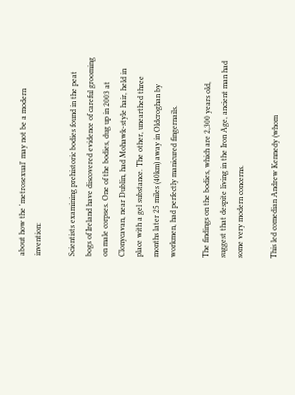about how the 'metrosexual' may not be a modern invention:

Scientists examining prehistoric bodies found in the peat bogs of Ireland have discovered evidence of careful grooming on male corpses. One of the bodies, dug up in 2003 at Clonycavan, near Dublin, had Mohawk-style hair, held in place with a gel substance. The other, unearthed three months later 25 miles (40km) away in Oldcroghan by workmen, had perfectly manicured fingernails.

The findings on the bodies, which are 2,300 years old, suggest that despite living in the Iron Age, ancient man had some very modern concerns.

This led comedian Andrew Kennedy (whom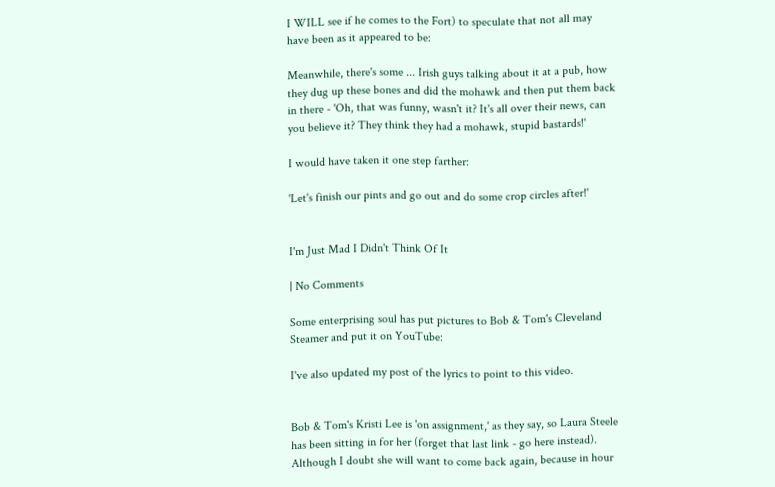I WILL see if he comes to the Fort) to speculate that not all may have been as it appeared to be:

Meanwhile, there's some ... Irish guys talking about it at a pub, how they dug up these bones and did the mohawk and then put them back in there - 'Oh, that was funny, wasn't it? It's all over their news, can you believe it? They think they had a mohawk, stupid bastards!'

I would have taken it one step farther:

'Let's finish our pints and go out and do some crop circles after!'


I'm Just Mad I Didn't Think Of It

| No Comments

Some enterprising soul has put pictures to Bob & Tom's Cleveland Steamer and put it on YouTube:

I've also updated my post of the lyrics to point to this video.


Bob & Tom's Kristi Lee is 'on assignment,' as they say, so Laura Steele has been sitting in for her (forget that last link - go here instead). Although I doubt she will want to come back again, because in hour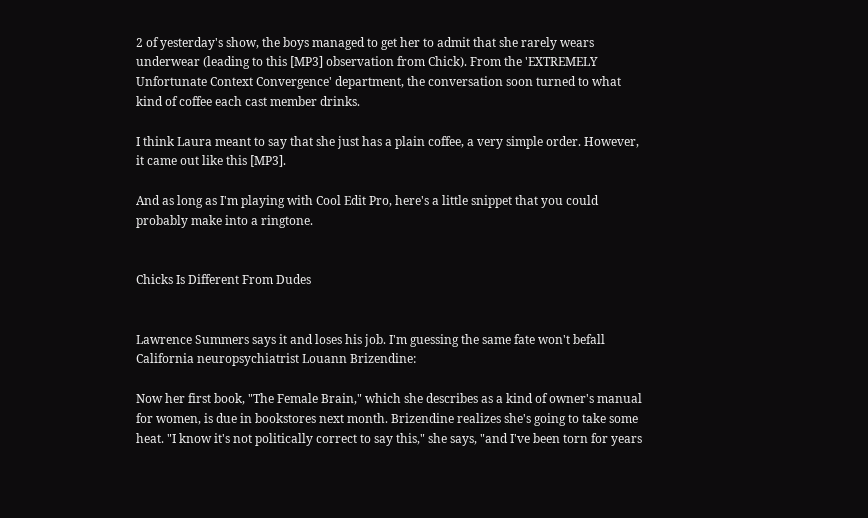2 of yesterday's show, the boys managed to get her to admit that she rarely wears underwear (leading to this [MP3] observation from Chick). From the 'EXTREMELY Unfortunate Context Convergence' department, the conversation soon turned to what kind of coffee each cast member drinks.

I think Laura meant to say that she just has a plain coffee, a very simple order. However, it came out like this [MP3].

And as long as I'm playing with Cool Edit Pro, here's a little snippet that you could probably make into a ringtone.


Chicks Is Different From Dudes


Lawrence Summers says it and loses his job. I'm guessing the same fate won't befall California neuropsychiatrist Louann Brizendine:

Now her first book, "The Female Brain," which she describes as a kind of owner's manual for women, is due in bookstores next month. Brizendine realizes she's going to take some heat. "I know it's not politically correct to say this," she says, "and I've been torn for years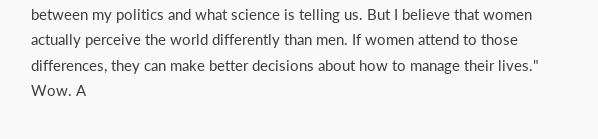between my politics and what science is telling us. But I believe that women actually perceive the world differently than men. If women attend to those differences, they can make better decisions about how to manage their lives."
Wow. A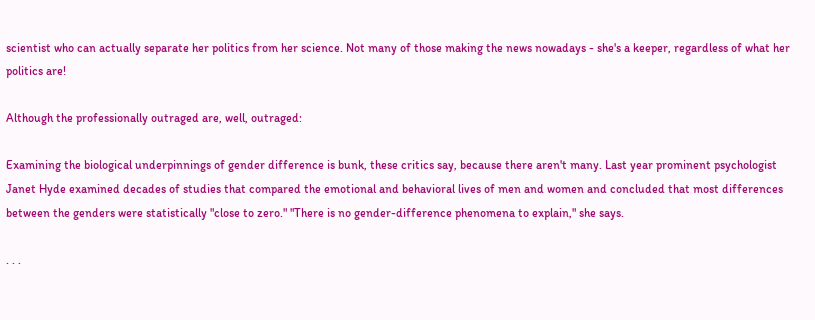scientist who can actually separate her politics from her science. Not many of those making the news nowadays - she's a keeper, regardless of what her politics are!

Although the professionally outraged are, well, outraged:

Examining the biological underpinnings of gender difference is bunk, these critics say, because there aren't many. Last year prominent psychologist Janet Hyde examined decades of studies that compared the emotional and behavioral lives of men and women and concluded that most differences between the genders were statistically "close to zero." "There is no gender-difference phenomena to explain," she says.

. . .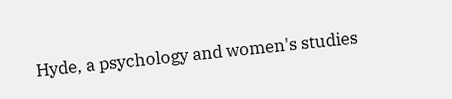Hyde, a psychology and women's studies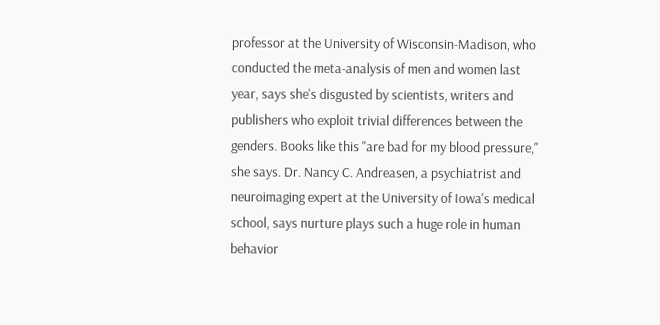professor at the University of Wisconsin-Madison, who conducted the meta-analysis of men and women last year, says she's disgusted by scientists, writers and publishers who exploit trivial differences between the genders. Books like this "are bad for my blood pressure," she says. Dr. Nancy C. Andreasen, a psychiatrist and neuroimaging expert at the University of Iowa's medical school, says nurture plays such a huge role in human behavior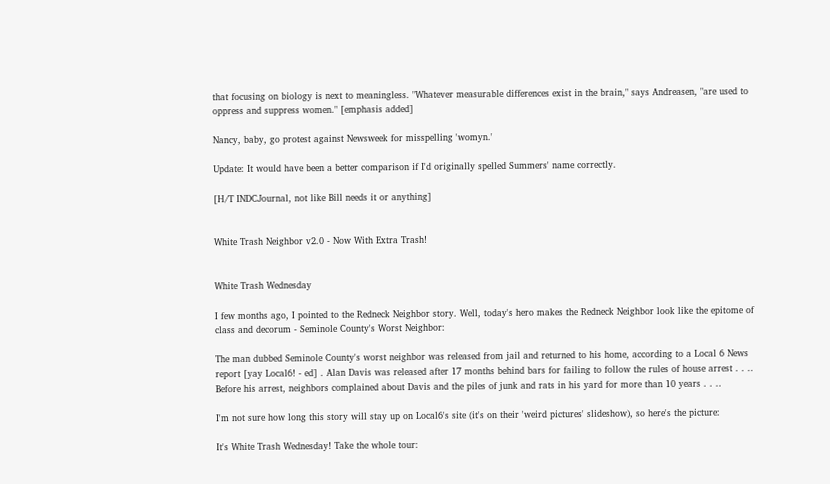that focusing on biology is next to meaningless. "Whatever measurable differences exist in the brain," says Andreasen, "are used to oppress and suppress women." [emphasis added]

Nancy, baby, go protest against Newsweek for misspelling 'womyn.'

Update: It would have been a better comparison if I'd originally spelled Summers' name correctly.

[H/T INDCJournal, not like Bill needs it or anything]


White Trash Neighbor v2.0 - Now With Extra Trash!


White Trash Wednesday

I few months ago, I pointed to the Redneck Neighbor story. Well, today's hero makes the Redneck Neighbor look like the epitome of class and decorum - Seminole County's Worst Neighbor:

The man dubbed Seminole County's worst neighbor was released from jail and returned to his home, according to a Local 6 News report [yay Local6! - ed] . Alan Davis was released after 17 months behind bars for failing to follow the rules of house arrest . . .. Before his arrest, neighbors complained about Davis and the piles of junk and rats in his yard for more than 10 years . . ..

I'm not sure how long this story will stay up on Local6's site (it's on their 'weird pictures' slideshow), so here's the picture:

It's White Trash Wednesday! Take the whole tour: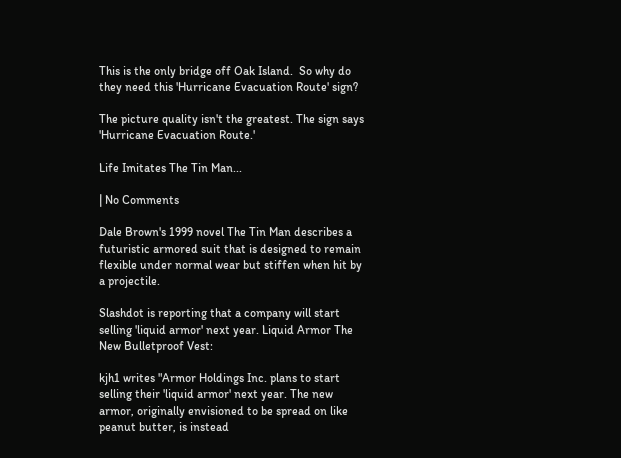This is the only bridge off Oak Island.  So why do they need this 'Hurricane Evacuation Route' sign?

The picture quality isn't the greatest. The sign says 'Hurricane Evacuation Route.'

Life Imitates The Tin Man...

| No Comments

Dale Brown's 1999 novel The Tin Man describes a futuristic armored suit that is designed to remain flexible under normal wear but stiffen when hit by a projectile.

Slashdot is reporting that a company will start selling 'liquid armor' next year. Liquid Armor The New Bulletproof Vest:

kjh1 writes "Armor Holdings Inc. plans to start selling their 'liquid armor' next year. The new armor, originally envisioned to be spread on like peanut butter, is instead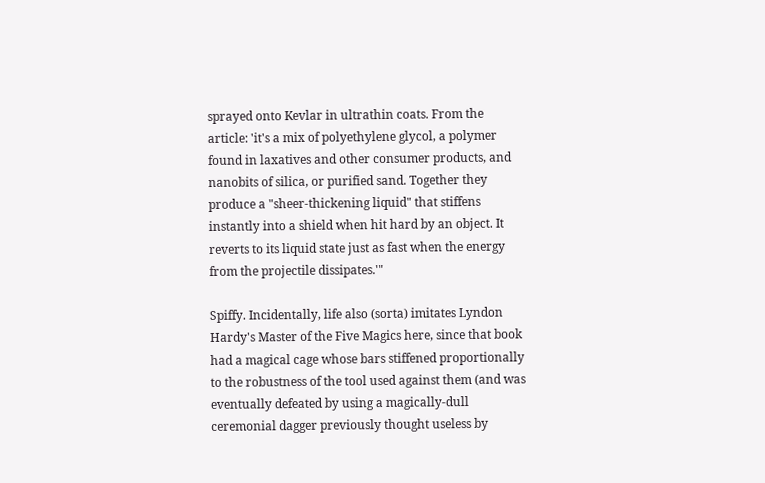sprayed onto Kevlar in ultrathin coats. From the article: 'it's a mix of polyethylene glycol, a polymer found in laxatives and other consumer products, and nanobits of silica, or purified sand. Together they produce a "sheer-thickening liquid" that stiffens instantly into a shield when hit hard by an object. It reverts to its liquid state just as fast when the energy from the projectile dissipates.'"

Spiffy. Incidentally, life also (sorta) imitates Lyndon Hardy's Master of the Five Magics here, since that book had a magical cage whose bars stiffened proportionally to the robustness of the tool used against them (and was eventually defeated by using a magically-dull ceremonial dagger previously thought useless by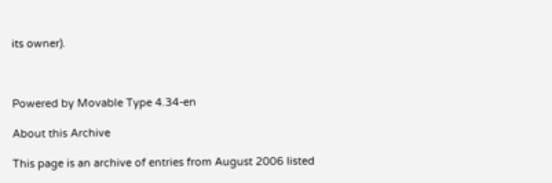its owner).



Powered by Movable Type 4.34-en

About this Archive

This page is an archive of entries from August 2006 listed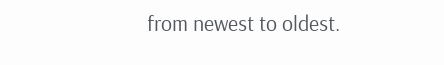from newest to oldest.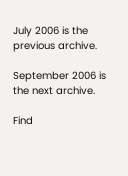July 2006 is the previous archive.

September 2006 is the next archive.

Find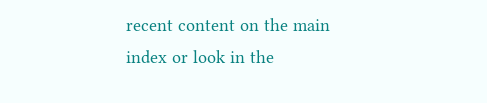recent content on the main index or look in the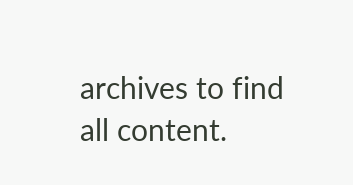archives to find all content.